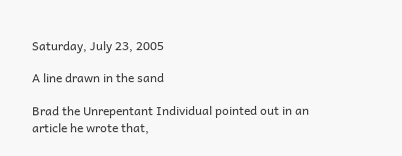Saturday, July 23, 2005

A line drawn in the sand

Brad the Unrepentant Individual pointed out in an article he wrote that,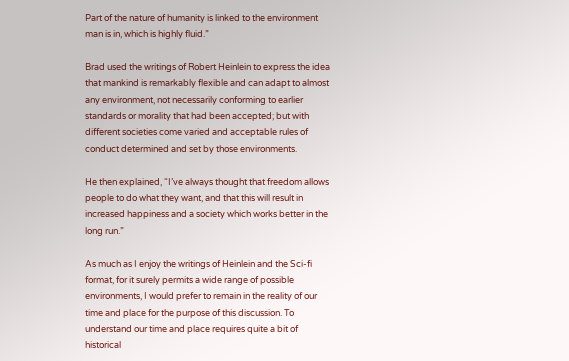Part of the nature of humanity is linked to the environment man is in, which is highly fluid.”

Brad used the writings of Robert Heinlein to express the idea that mankind is remarkably flexible and can adapt to almost any environment, not necessarily conforming to earlier standards or morality that had been accepted; but with different societies come varied and acceptable rules of conduct determined and set by those environments.

He then explained, “I’ve always thought that freedom allows people to do what they want, and that this will result in increased happiness and a society which works better in the long run.”

As much as I enjoy the writings of Heinlein and the Sci-fi format, for it surely permits a wide range of possible environments, I would prefer to remain in the reality of our time and place for the purpose of this discussion. To understand our time and place requires quite a bit of historical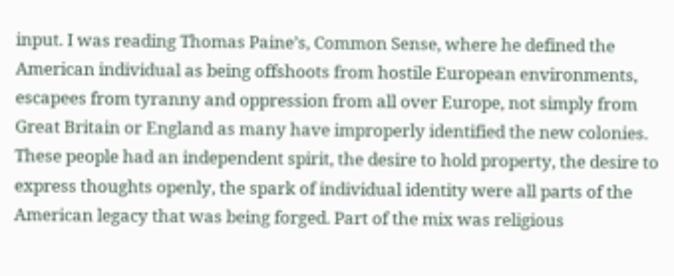input. I was reading Thomas Paine’s, Common Sense, where he defined the American individual as being offshoots from hostile European environments, escapees from tyranny and oppression from all over Europe, not simply from Great Britain or England as many have improperly identified the new colonies. These people had an independent spirit, the desire to hold property, the desire to express thoughts openly, the spark of individual identity were all parts of the American legacy that was being forged. Part of the mix was religious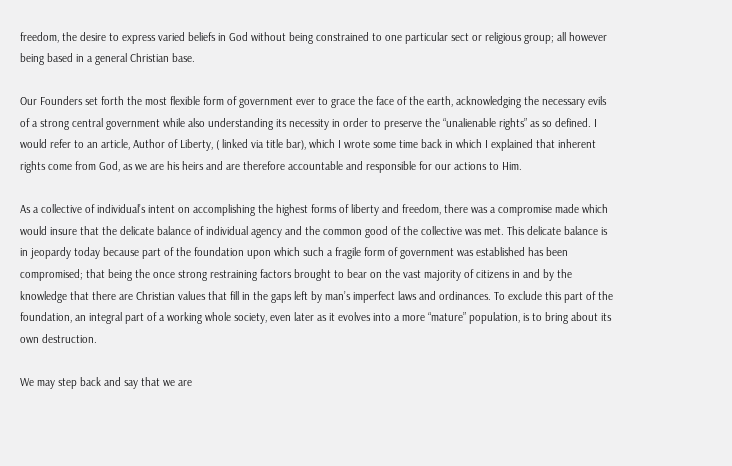freedom, the desire to express varied beliefs in God without being constrained to one particular sect or religious group; all however being based in a general Christian base.

Our Founders set forth the most flexible form of government ever to grace the face of the earth, acknowledging the necessary evils of a strong central government while also understanding its necessity in order to preserve the “unalienable rights” as so defined. I would refer to an article, Author of Liberty, ( linked via title bar), which I wrote some time back in which I explained that inherent rights come from God, as we are his heirs and are therefore accountable and responsible for our actions to Him.

As a collective of individual’s intent on accomplishing the highest forms of liberty and freedom, there was a compromise made which would insure that the delicate balance of individual agency and the common good of the collective was met. This delicate balance is in jeopardy today because part of the foundation upon which such a fragile form of government was established has been compromised; that being the once strong restraining factors brought to bear on the vast majority of citizens in and by the knowledge that there are Christian values that fill in the gaps left by man’s imperfect laws and ordinances. To exclude this part of the foundation, an integral part of a working whole society, even later as it evolves into a more “mature” population, is to bring about its own destruction.

We may step back and say that we are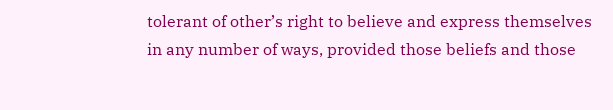tolerant of other’s right to believe and express themselves in any number of ways, provided those beliefs and those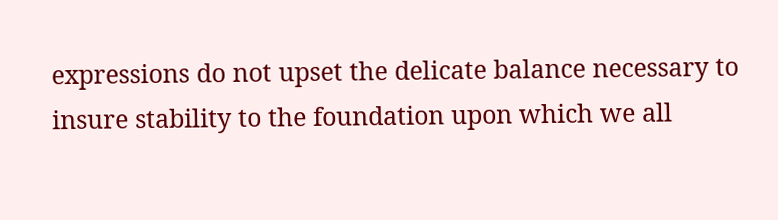expressions do not upset the delicate balance necessary to insure stability to the foundation upon which we all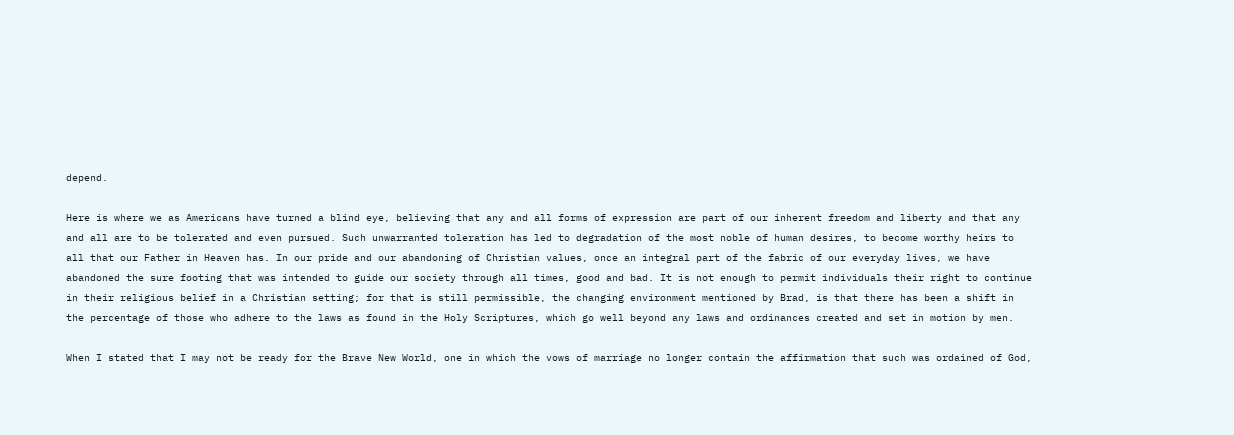depend.

Here is where we as Americans have turned a blind eye, believing that any and all forms of expression are part of our inherent freedom and liberty and that any and all are to be tolerated and even pursued. Such unwarranted toleration has led to degradation of the most noble of human desires, to become worthy heirs to all that our Father in Heaven has. In our pride and our abandoning of Christian values, once an integral part of the fabric of our everyday lives, we have abandoned the sure footing that was intended to guide our society through all times, good and bad. It is not enough to permit individuals their right to continue in their religious belief in a Christian setting; for that is still permissible, the changing environment mentioned by Brad, is that there has been a shift in the percentage of those who adhere to the laws as found in the Holy Scriptures, which go well beyond any laws and ordinances created and set in motion by men.

When I stated that I may not be ready for the Brave New World, one in which the vows of marriage no longer contain the affirmation that such was ordained of God,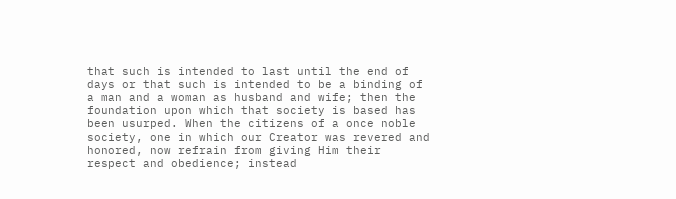that such is intended to last until the end of days or that such is intended to be a binding of a man and a woman as husband and wife; then the foundation upon which that society is based has been usurped. When the citizens of a once noble society, one in which our Creator was revered and honored, now refrain from giving Him their respect and obedience; instead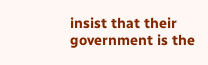insist that their government is the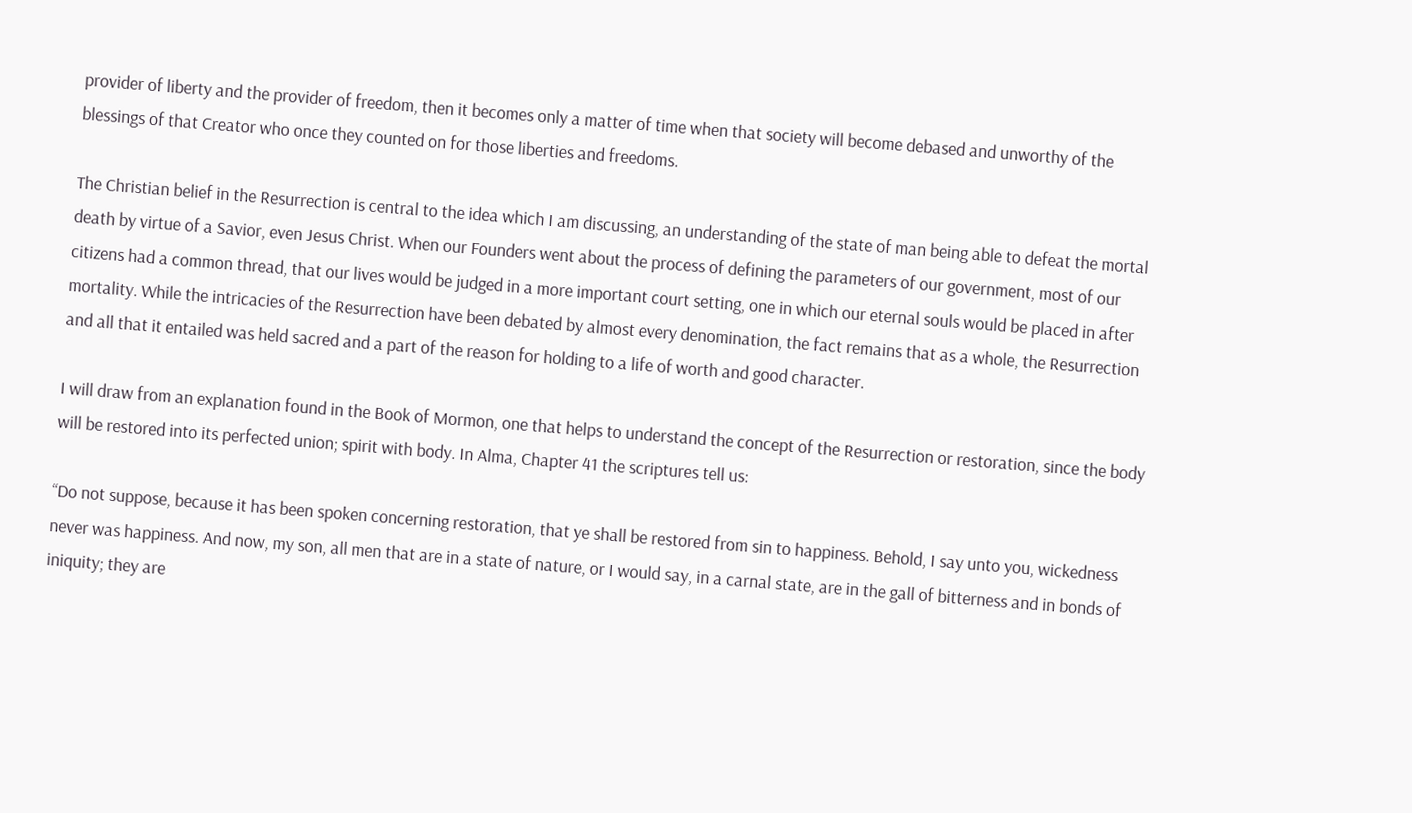provider of liberty and the provider of freedom, then it becomes only a matter of time when that society will become debased and unworthy of the blessings of that Creator who once they counted on for those liberties and freedoms.

The Christian belief in the Resurrection is central to the idea which I am discussing, an understanding of the state of man being able to defeat the mortal death by virtue of a Savior, even Jesus Christ. When our Founders went about the process of defining the parameters of our government, most of our citizens had a common thread, that our lives would be judged in a more important court setting, one in which our eternal souls would be placed in after mortality. While the intricacies of the Resurrection have been debated by almost every denomination, the fact remains that as a whole, the Resurrection and all that it entailed was held sacred and a part of the reason for holding to a life of worth and good character.

I will draw from an explanation found in the Book of Mormon, one that helps to understand the concept of the Resurrection or restoration, since the body will be restored into its perfected union; spirit with body. In Alma, Chapter 41 the scriptures tell us:

“Do not suppose, because it has been spoken concerning restoration, that ye shall be restored from sin to happiness. Behold, I say unto you, wickedness never was happiness. And now, my son, all men that are in a state of nature, or I would say, in a carnal state, are in the gall of bitterness and in bonds of iniquity; they are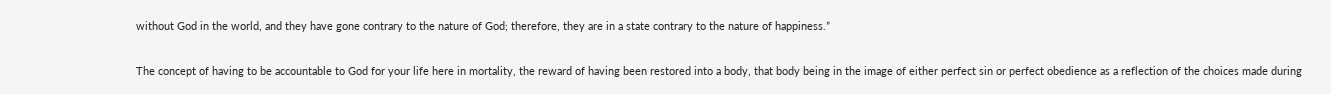without God in the world, and they have gone contrary to the nature of God; therefore, they are in a state contrary to the nature of happiness.”

The concept of having to be accountable to God for your life here in mortality, the reward of having been restored into a body, that body being in the image of either perfect sin or perfect obedience as a reflection of the choices made during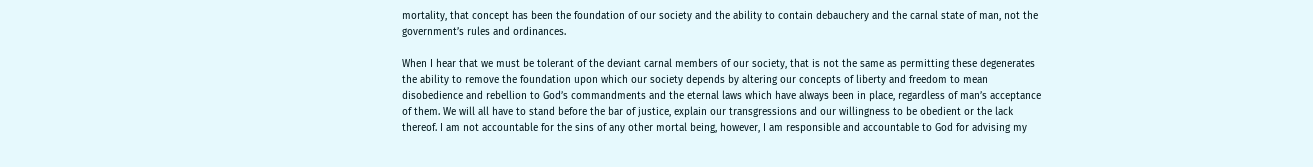mortality, that concept has been the foundation of our society and the ability to contain debauchery and the carnal state of man, not the government’s rules and ordinances.

When I hear that we must be tolerant of the deviant carnal members of our society, that is not the same as permitting these degenerates the ability to remove the foundation upon which our society depends by altering our concepts of liberty and freedom to mean disobedience and rebellion to God’s commandments and the eternal laws which have always been in place, regardless of man’s acceptance of them. We will all have to stand before the bar of justice, explain our transgressions and our willingness to be obedient or the lack thereof. I am not accountable for the sins of any other mortal being, however, I am responsible and accountable to God for advising my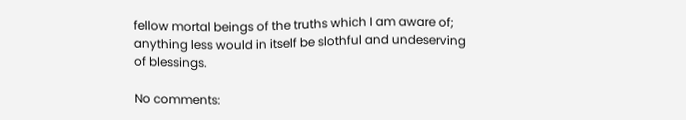fellow mortal beings of the truths which I am aware of; anything less would in itself be slothful and undeserving of blessings.

No comments: